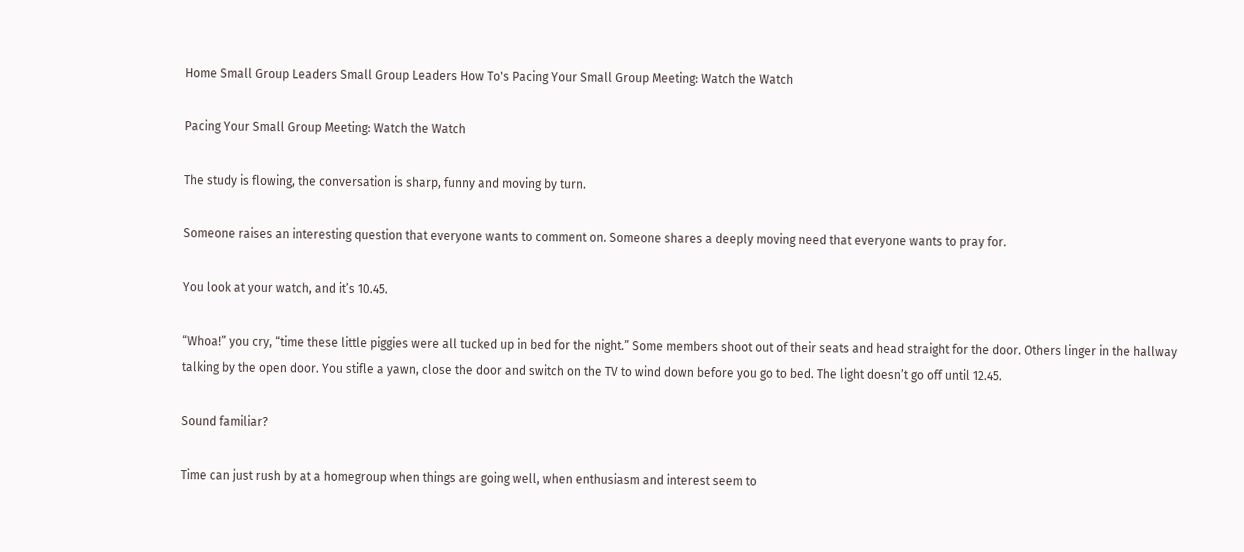Home Small Group Leaders Small Group Leaders How To's Pacing Your Small Group Meeting: Watch the Watch

Pacing Your Small Group Meeting: Watch the Watch

The study is flowing, the conversation is sharp, funny and moving by turn.

Someone raises an interesting question that everyone wants to comment on. Someone shares a deeply moving need that everyone wants to pray for.

You look at your watch, and it’s 10.45.

“Whoa!” you cry, “time these little piggies were all tucked up in bed for the night.” Some members shoot out of their seats and head straight for the door. Others linger in the hallway talking by the open door. You stifle a yawn, close the door and switch on the TV to wind down before you go to bed. The light doesn’t go off until 12.45.

Sound familiar?

Time can just rush by at a homegroup when things are going well, when enthusiasm and interest seem to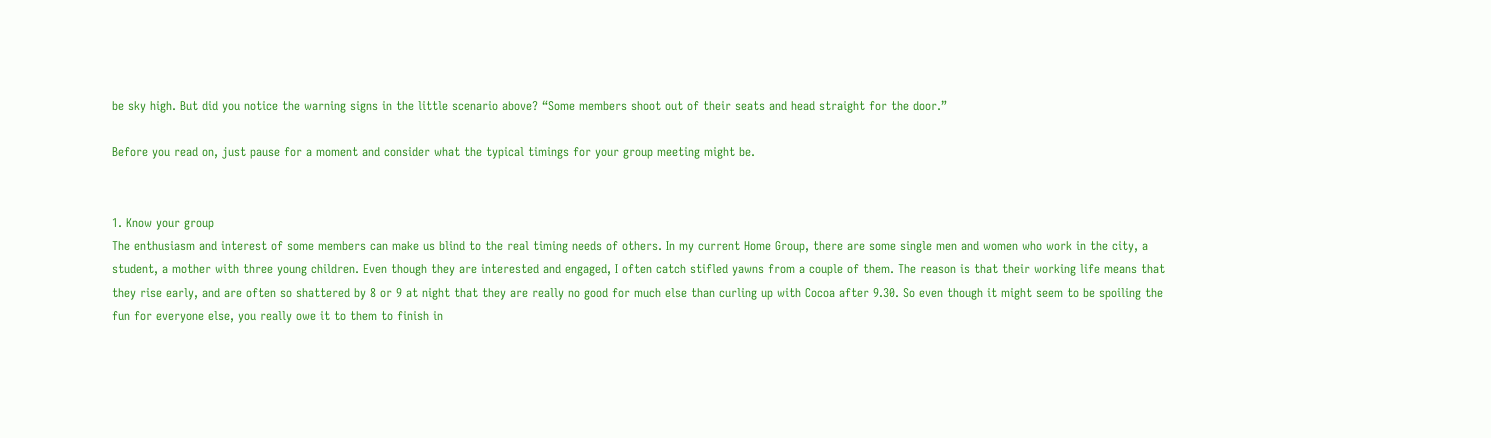be sky high. But did you notice the warning signs in the little scenario above? “Some members shoot out of their seats and head straight for the door.”

Before you read on, just pause for a moment and consider what the typical timings for your group meeting might be.


1. Know your group
The enthusiasm and interest of some members can make us blind to the real timing needs of others. In my current Home Group, there are some single men and women who work in the city, a student, a mother with three young children. Even though they are interested and engaged, I often catch stifled yawns from a couple of them. The reason is that their working life means that they rise early, and are often so shattered by 8 or 9 at night that they are really no good for much else than curling up with Cocoa after 9.30. So even though it might seem to be spoiling the fun for everyone else, you really owe it to them to finish in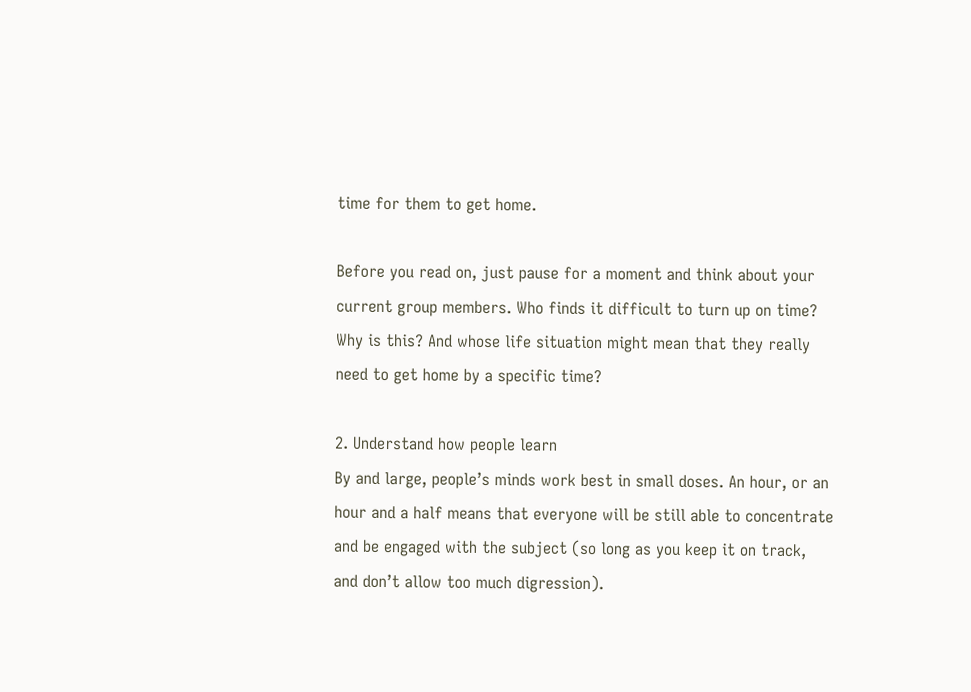time for them to get home.

Before you read on, just pause for a moment and think about your current group members. Who finds it difficult to turn up on time? Why is this? And whose life situation might mean that they really need to get home by a specific time?

2. Understand how people learn
By and large, people’s minds work best in small doses. An hour, or an hour and a half means that everyone will be still able to concentrate and be engaged with the subject (so long as you keep it on track, and don’t allow too much digression).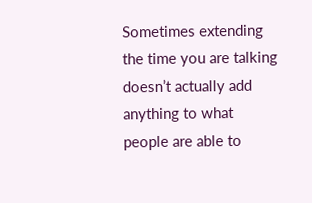Sometimes extending the time you are talking doesn’t actually add anything to what people are able to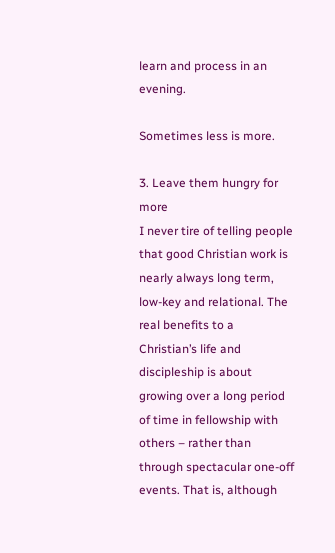learn and process in an evening.

Sometimes less is more.

3. Leave them hungry for more
I never tire of telling people that good Christian work is nearly always long term, low-key and relational. The real benefits to a Christian’s life and discipleship is about growing over a long period of time in fellowship with others – rather than through spectacular one-off events. That is, although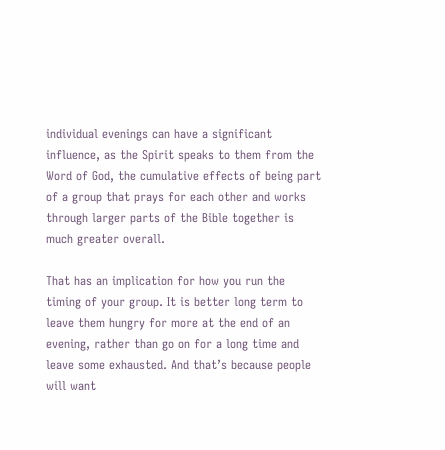individual evenings can have a significant influence, as the Spirit speaks to them from the Word of God, the cumulative effects of being part of a group that prays for each other and works through larger parts of the Bible together is much greater overall.

That has an implication for how you run the timing of your group. It is better long term to leave them hungry for more at the end of an evening, rather than go on for a long time and leave some exhausted. And that’s because people will want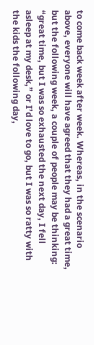to come back week after week. Whereas, in the scenario above, everyone will have agreed that they had a great time, but the following week, a couple of people may be thinking: “great time, but I was so exhausted the next day, I fell asleep at my desk,” or I’d love to go, but I was so ratty with the kids the following day,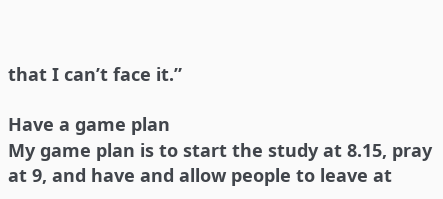that I can’t face it.”

Have a game plan
My game plan is to start the study at 8.15, pray at 9, and have and allow people to leave at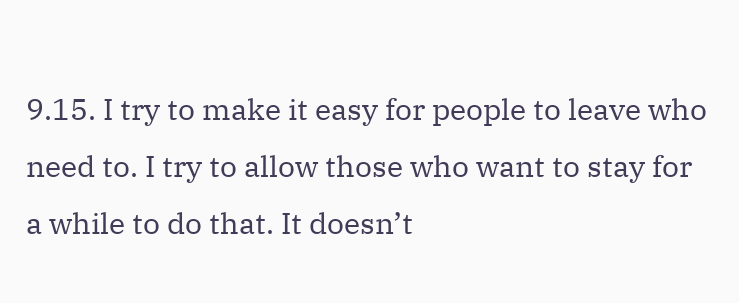9.15. I try to make it easy for people to leave who need to. I try to allow those who want to stay for a while to do that. It doesn’t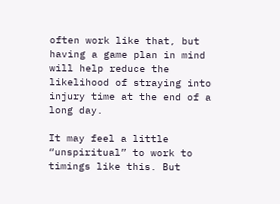often work like that, but having a game plan in mind will help reduce the likelihood of straying into injury time at the end of a long day.

It may feel a little “unspiritual” to work to timings like this. But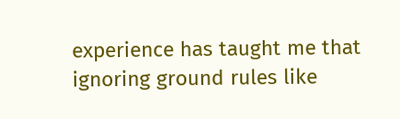experience has taught me that ignoring ground rules like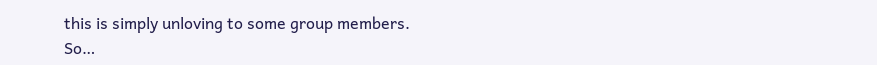this is simply unloving to some group members. So…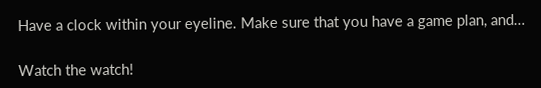Have a clock within your eyeline. Make sure that you have a game plan, and…

Watch the watch!